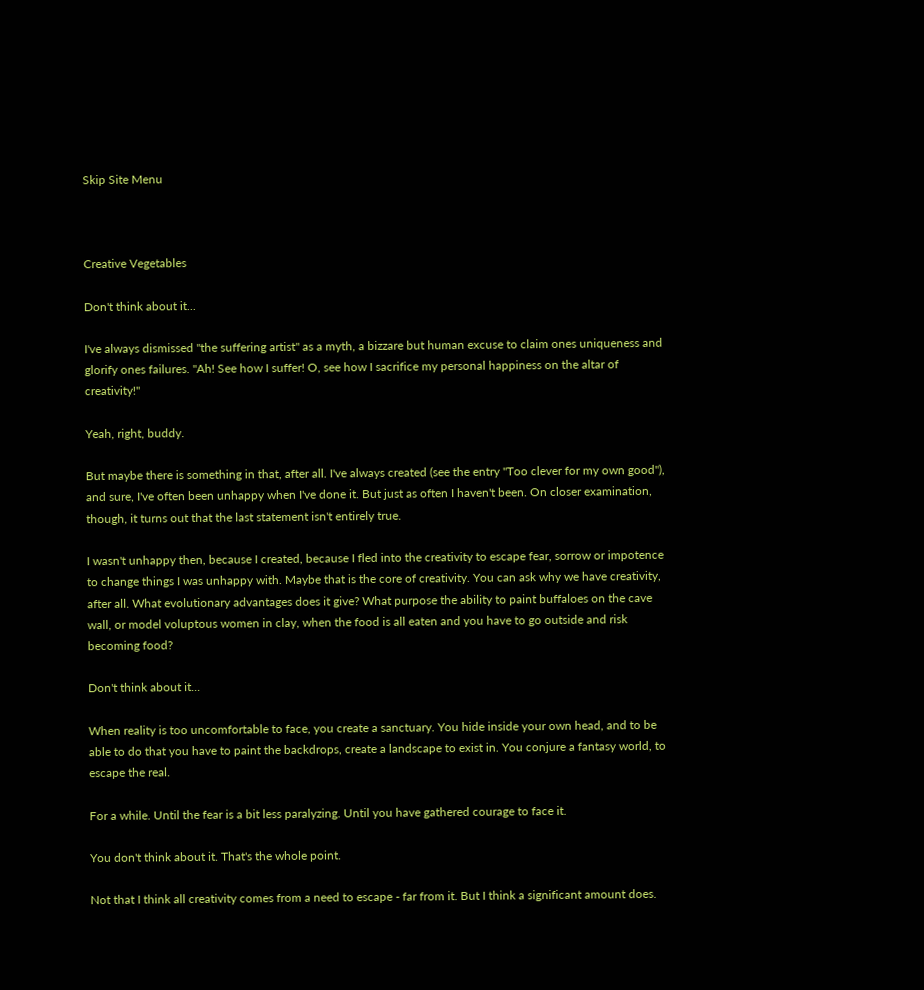Skip Site Menu



Creative Vegetables

Don't think about it...

I've always dismissed "the suffering artist" as a myth, a bizzare but human excuse to claim ones uniqueness and glorify ones failures. "Ah! See how I suffer! O, see how I sacrifice my personal happiness on the altar of creativity!"

Yeah, right, buddy.

But maybe there is something in that, after all. I've always created (see the entry "Too clever for my own good"), and sure, I've often been unhappy when I've done it. But just as often I haven't been. On closer examination, though, it turns out that the last statement isn't entirely true.

I wasn't unhappy then, because I created, because I fled into the creativity to escape fear, sorrow or impotence to change things I was unhappy with. Maybe that is the core of creativity. You can ask why we have creativity, after all. What evolutionary advantages does it give? What purpose the ability to paint buffaloes on the cave wall, or model voluptous women in clay, when the food is all eaten and you have to go outside and risk becoming food?

Don't think about it...

When reality is too uncomfortable to face, you create a sanctuary. You hide inside your own head, and to be able to do that you have to paint the backdrops, create a landscape to exist in. You conjure a fantasy world, to escape the real.

For a while. Until the fear is a bit less paralyzing. Until you have gathered courage to face it.

You don't think about it. That's the whole point.

Not that I think all creativity comes from a need to escape - far from it. But I think a significant amount does.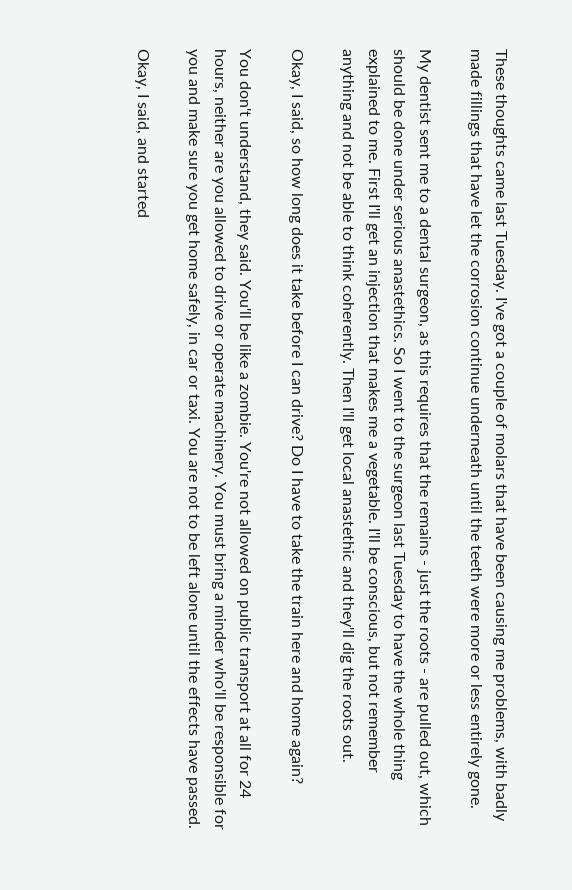These thoughts came last Tuesday. I've got a couple of molars that have been causing me problems, with badly made fillings that have let the corrosion continue underneath until the teeth were more or less entirely gone.

My dentist sent me to a dental surgeon, as this requires that the remains - just the roots - are pulled out, which should be done under serious anastethics. So I went to the surgeon last Tuesday to have the whole thing explained to me. First I'll get an injection that makes me a vegetable. I'll be conscious, but not remember anything and not be able to think coherently. Then I'll get local anastethic and they'll dig the roots out.

Okay, I said, so how long does it take before I can drive? Do I have to take the train here and home again?

You don't understand, they said. You'll be like a zombie. You're not allowed on public transport at all for 24 hours, neither are you allowed to drive or operate machinery. You must bring a minder who'll be responsible for you and make sure you get home safely, in car or taxi. You are not to be left alone until the effects have passed.

Okay, I said, and started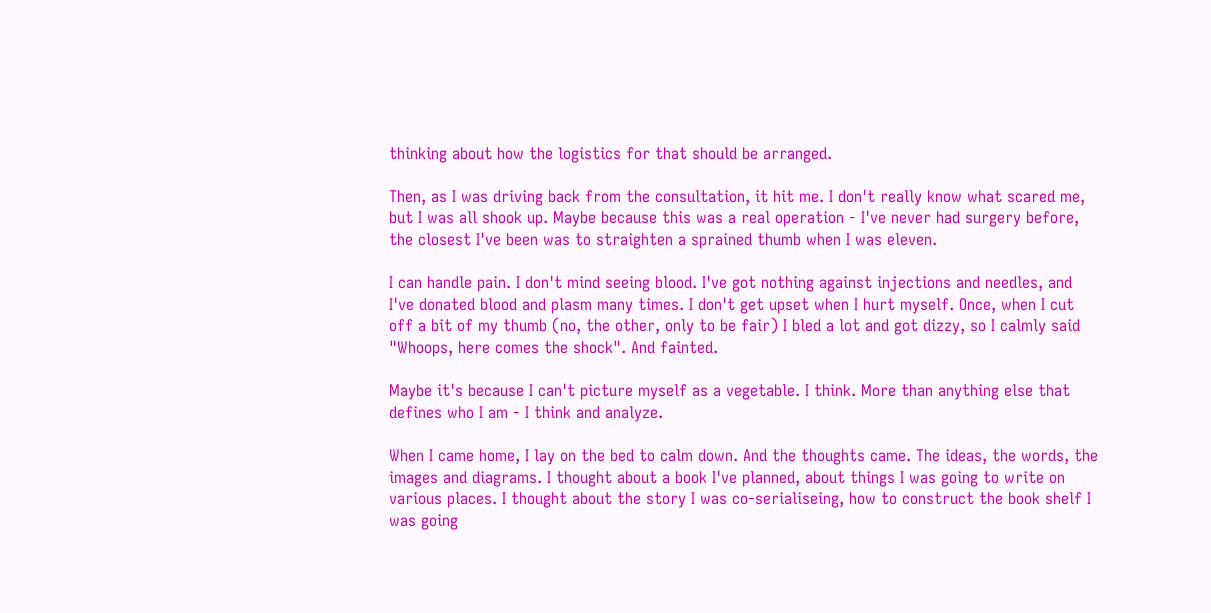thinking about how the logistics for that should be arranged.

Then, as I was driving back from the consultation, it hit me. I don't really know what scared me, but I was all shook up. Maybe because this was a real operation - I've never had surgery before, the closest I've been was to straighten a sprained thumb when I was eleven.

I can handle pain. I don't mind seeing blood. I've got nothing against injections and needles, and I've donated blood and plasm many times. I don't get upset when I hurt myself. Once, when I cut off a bit of my thumb (no, the other, only to be fair) I bled a lot and got dizzy, so I calmly said "Whoops, here comes the shock". And fainted.

Maybe it's because I can't picture myself as a vegetable. I think. More than anything else that defines who I am - I think and analyze.

When I came home, I lay on the bed to calm down. And the thoughts came. The ideas, the words, the images and diagrams. I thought about a book I've planned, about things I was going to write on various places. I thought about the story I was co-serialiseing, how to construct the book shelf I was going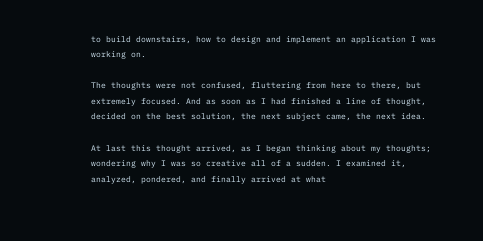to build downstairs, how to design and implement an application I was working on.

The thoughts were not confused, fluttering from here to there, but extremely focused. And as soon as I had finished a line of thought, decided on the best solution, the next subject came, the next idea.

At last this thought arrived, as I began thinking about my thoughts; wondering why I was so creative all of a sudden. I examined it, analyzed, pondered, and finally arrived at what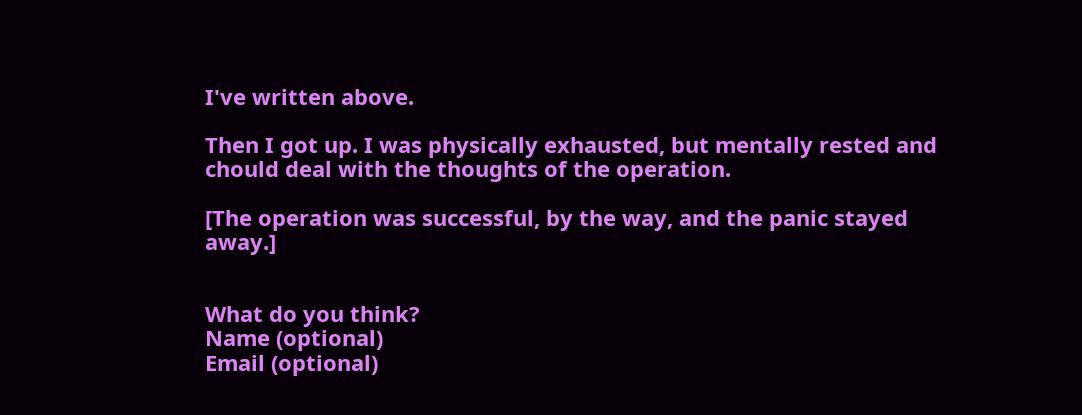I've written above.

Then I got up. I was physically exhausted, but mentally rested and chould deal with the thoughts of the operation.

[The operation was successful, by the way, and the panic stayed away.]


What do you think?
Name (optional)
Email (optional)